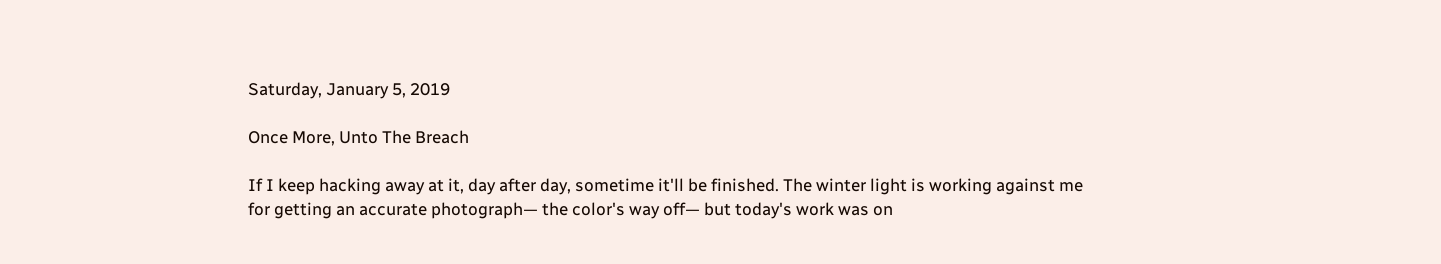Saturday, January 5, 2019

Once More, Unto The Breach

If I keep hacking away at it, day after day, sometime it'll be finished. The winter light is working against me for getting an accurate photograph— the color's way off— but today's work was on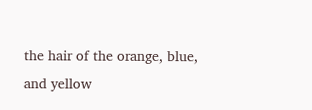the hair of the orange, blue, and yellow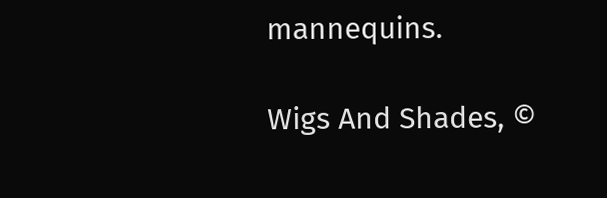mannequins.

Wigs And Shades, ©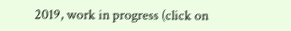2019, work in progress (click on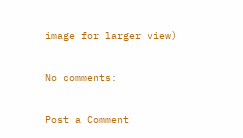image for larger view)

No comments:

Post a Comment